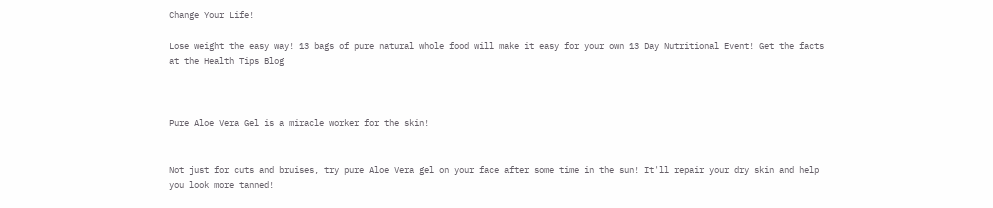Change Your Life!

Lose weight the easy way! 13 bags of pure natural whole food will make it easy for your own 13 Day Nutritional Event! Get the facts at the Health Tips Blog



Pure Aloe Vera Gel is a miracle worker for the skin!


Not just for cuts and bruises, try pure Aloe Vera gel on your face after some time in the sun! It'll repair your dry skin and help you look more tanned!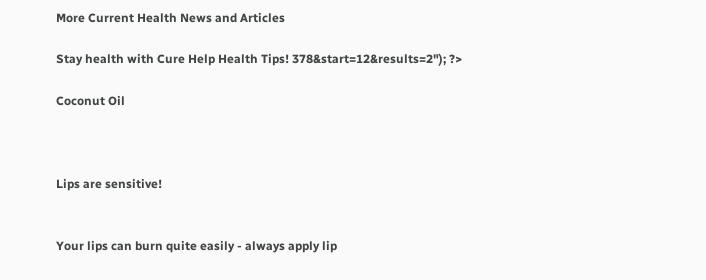More Current Health News and Articles

Stay health with Cure Help Health Tips! 378&start=12&results=2"); ?>

Coconut Oil



Lips are sensitive!


Your lips can burn quite easily - always apply lip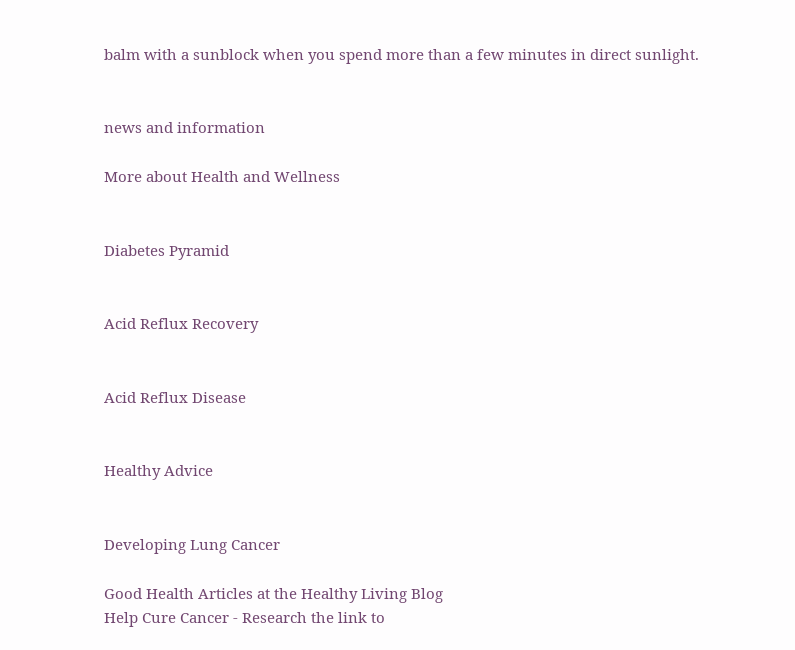balm with a sunblock when you spend more than a few minutes in direct sunlight.


news and information

More about Health and Wellness


Diabetes Pyramid


Acid Reflux Recovery


Acid Reflux Disease


Healthy Advice


Developing Lung Cancer

Good Health Articles at the Healthy Living Blog
Help Cure Cancer - Research the link to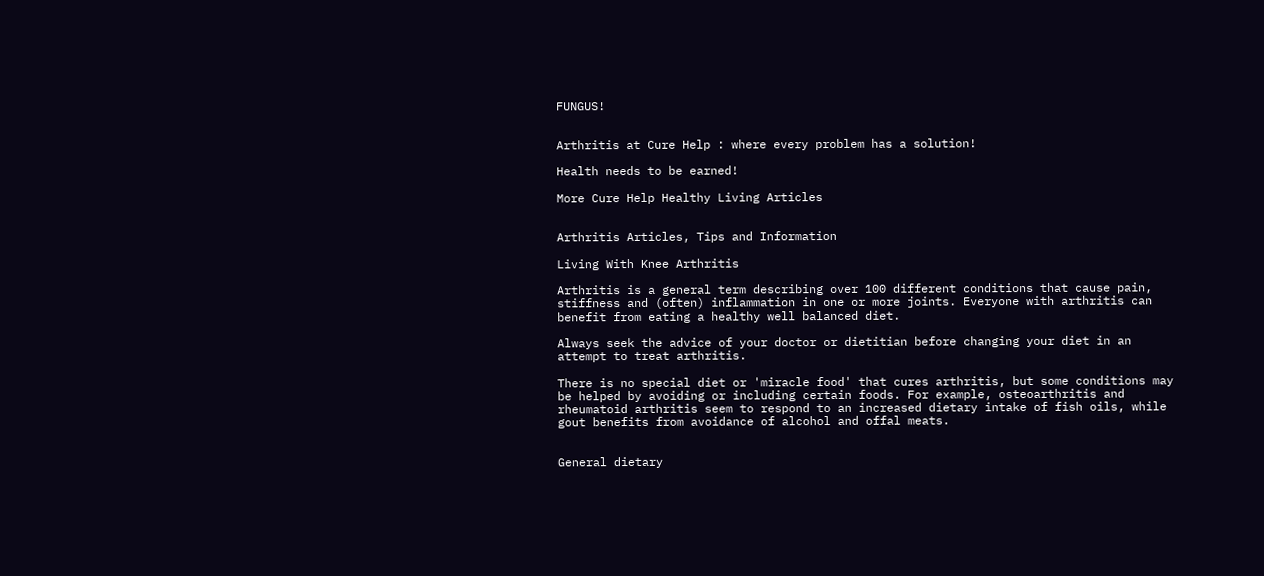FUNGUS!


Arthritis at Cure Help : where every problem has a solution!

Health needs to be earned!

More Cure Help Healthy Living Articles


Arthritis Articles, Tips and Information

Living With Knee Arthritis

Arthritis is a general term describing over 100 different conditions that cause pain, stiffness and (often) inflammation in one or more joints. Everyone with arthritis can benefit from eating a healthy well balanced diet.

Always seek the advice of your doctor or dietitian before changing your diet in an attempt to treat arthritis.

There is no special diet or 'miracle food' that cures arthritis, but some conditions may be helped by avoiding or including certain foods. For example, osteoarthritis and rheumatoid arthritis seem to respond to an increased dietary intake of fish oils, while gout benefits from avoidance of alcohol and offal meats.


General dietary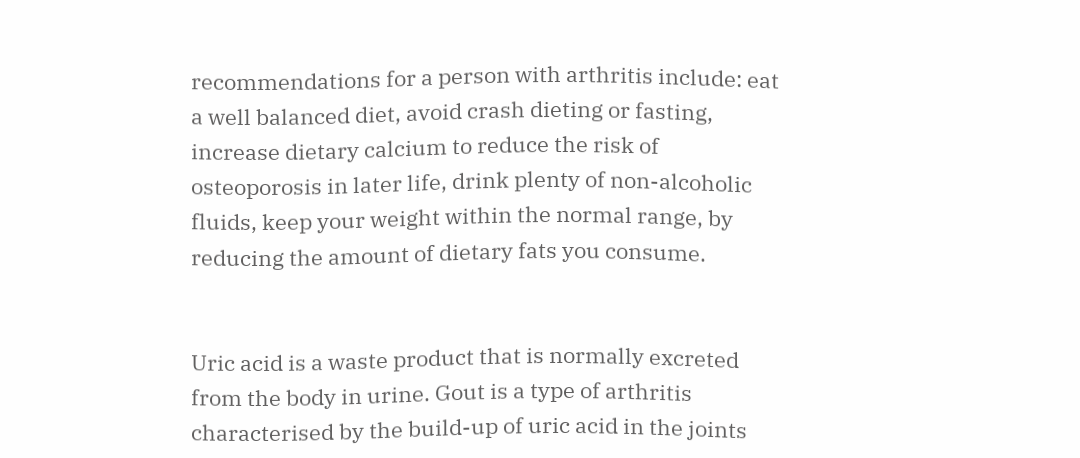recommendations for a person with arthritis include: eat a well balanced diet, avoid crash dieting or fasting, increase dietary calcium to reduce the risk of osteoporosis in later life, drink plenty of non-alcoholic fluids, keep your weight within the normal range, by reducing the amount of dietary fats you consume.


Uric acid is a waste product that is normally excreted from the body in urine. Gout is a type of arthritis characterised by the build-up of uric acid in the joints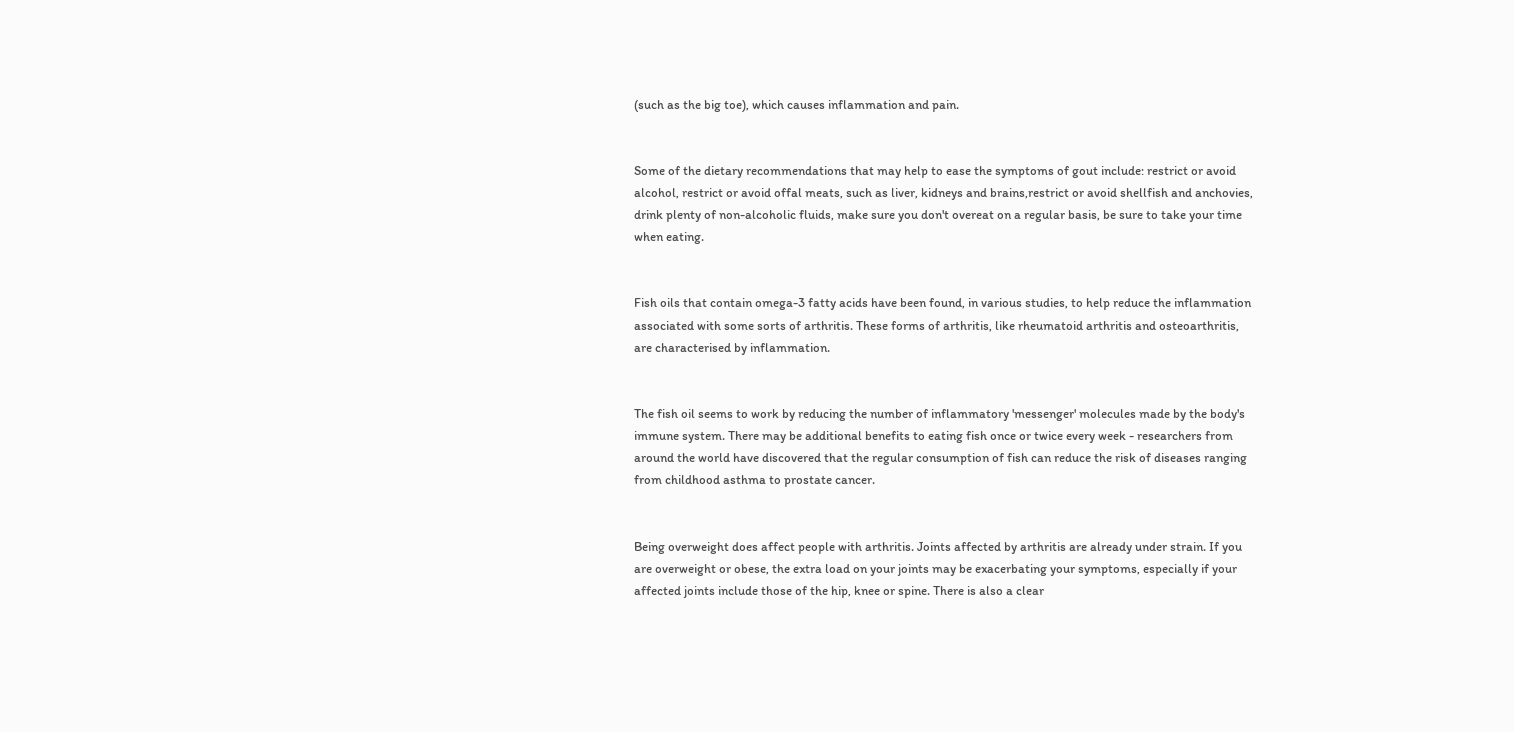(such as the big toe), which causes inflammation and pain.


Some of the dietary recommendations that may help to ease the symptoms of gout include: restrict or avoid alcohol, restrict or avoid offal meats, such as liver, kidneys and brains,restrict or avoid shellfish and anchovies, drink plenty of non-alcoholic fluids, make sure you don't overeat on a regular basis, be sure to take your time when eating.


Fish oils that contain omega-3 fatty acids have been found, in various studies, to help reduce the inflammation associated with some sorts of arthritis. These forms of arthritis, like rheumatoid arthritis and osteoarthritis, are characterised by inflammation.


The fish oil seems to work by reducing the number of inflammatory 'messenger' molecules made by the body's immune system. There may be additional benefits to eating fish once or twice every week - researchers from around the world have discovered that the regular consumption of fish can reduce the risk of diseases ranging from childhood asthma to prostate cancer.


Being overweight does affect people with arthritis. Joints affected by arthritis are already under strain. If you are overweight or obese, the extra load on your joints may be exacerbating your symptoms, especially if your affected joints include those of the hip, knee or spine. There is also a clear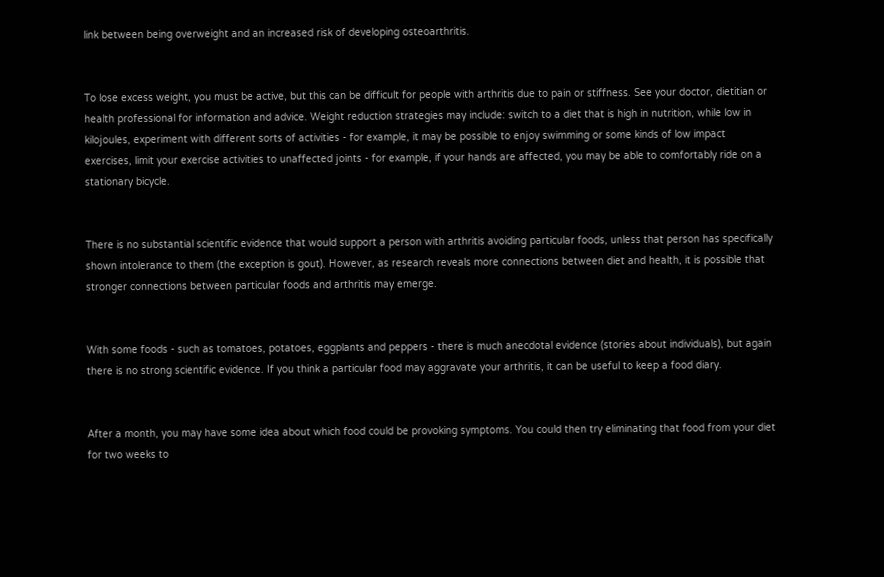link between being overweight and an increased risk of developing osteoarthritis.


To lose excess weight, you must be active, but this can be difficult for people with arthritis due to pain or stiffness. See your doctor, dietitian or health professional for information and advice. Weight reduction strategies may include: switch to a diet that is high in nutrition, while low in kilojoules, experiment with different sorts of activities - for example, it may be possible to enjoy swimming or some kinds of low impact exercises, limit your exercise activities to unaffected joints - for example, if your hands are affected, you may be able to comfortably ride on a stationary bicycle.


There is no substantial scientific evidence that would support a person with arthritis avoiding particular foods, unless that person has specifically shown intolerance to them (the exception is gout). However, as research reveals more connections between diet and health, it is possible that stronger connections between particular foods and arthritis may emerge.


With some foods - such as tomatoes, potatoes, eggplants and peppers - there is much anecdotal evidence (stories about individuals), but again there is no strong scientific evidence. If you think a particular food may aggravate your arthritis, it can be useful to keep a food diary.


After a month, you may have some idea about which food could be provoking symptoms. You could then try eliminating that food from your diet for two weeks to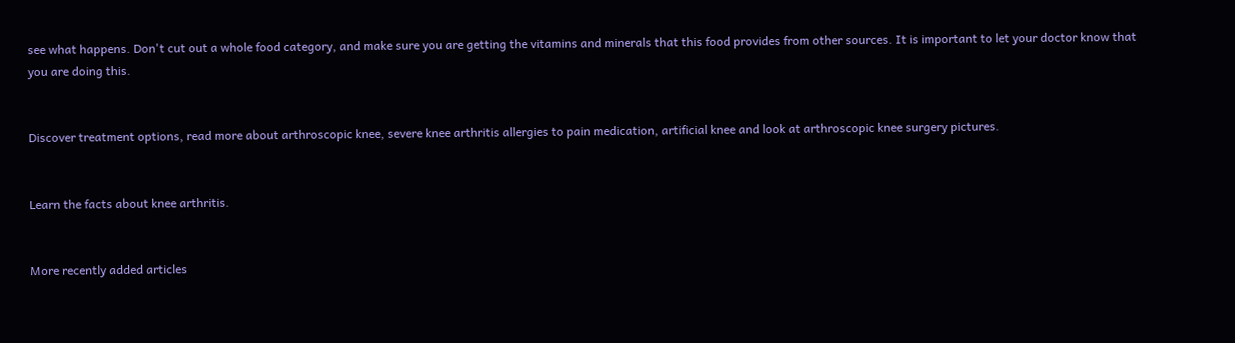see what happens. Don't cut out a whole food category, and make sure you are getting the vitamins and minerals that this food provides from other sources. It is important to let your doctor know that you are doing this.


Discover treatment options, read more about arthroscopic knee, severe knee arthritis allergies to pain medication, artificial knee and look at arthroscopic knee surgery pictures.


Learn the facts about knee arthritis.


More recently added articles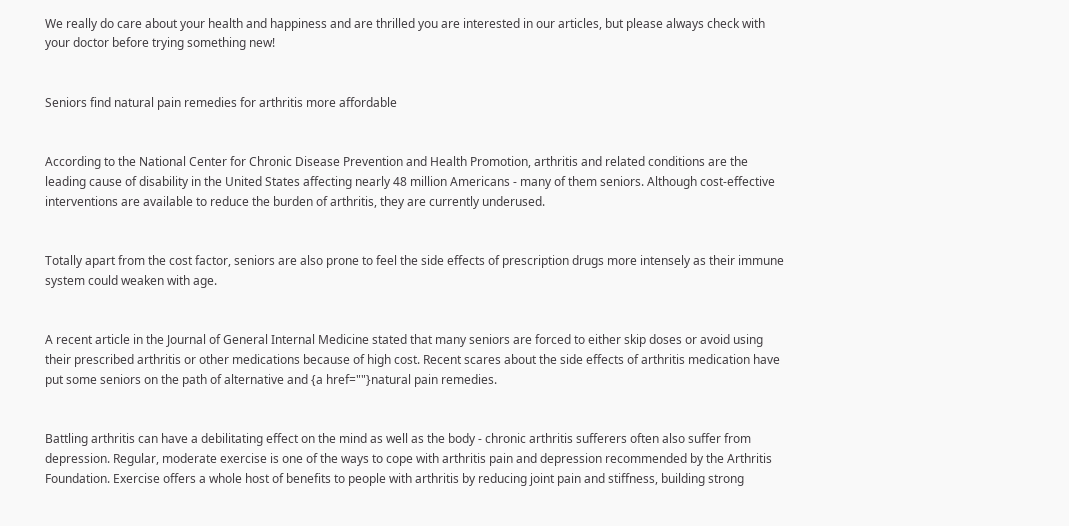We really do care about your health and happiness and are thrilled you are interested in our articles, but please always check with your doctor before trying something new!


Seniors find natural pain remedies for arthritis more affordable


According to the National Center for Chronic Disease Prevention and Health Promotion, arthritis and related conditions are the leading cause of disability in the United States affecting nearly 48 million Americans - many of them seniors. Although cost-effective interventions are available to reduce the burden of arthritis, they are currently underused.


Totally apart from the cost factor, seniors are also prone to feel the side effects of prescription drugs more intensely as their immune system could weaken with age.


A recent article in the Journal of General Internal Medicine stated that many seniors are forced to either skip doses or avoid using their prescribed arthritis or other medications because of high cost. Recent scares about the side effects of arthritis medication have put some seniors on the path of alternative and {a href=""}natural pain remedies.


Battling arthritis can have a debilitating effect on the mind as well as the body - chronic arthritis sufferers often also suffer from depression. Regular, moderate exercise is one of the ways to cope with arthritis pain and depression recommended by the Arthritis Foundation. Exercise offers a whole host of benefits to people with arthritis by reducing joint pain and stiffness, building strong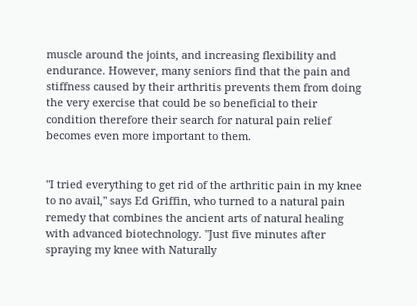muscle around the joints, and increasing flexibility and endurance. However, many seniors find that the pain and stiffness caused by their arthritis prevents them from doing the very exercise that could be so beneficial to their condition therefore their search for natural pain relief becomes even more important to them.


"I tried everything to get rid of the arthritic pain in my knee to no avail," says Ed Griffin, who turned to a natural pain remedy that combines the ancient arts of natural healing with advanced biotechnology. "Just five minutes after spraying my knee with Naturally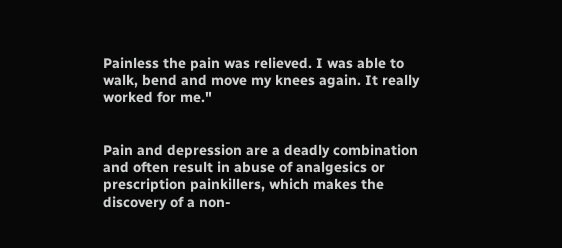Painless the pain was relieved. I was able to walk, bend and move my knees again. It really worked for me."


Pain and depression are a deadly combination and often result in abuse of analgesics or prescription painkillers, which makes the discovery of a non-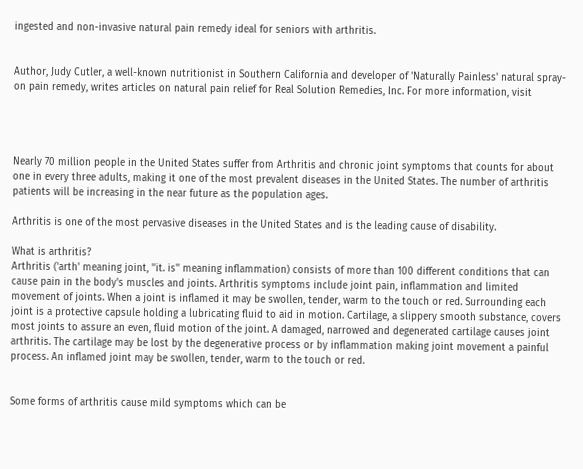ingested and non-invasive natural pain remedy ideal for seniors with arthritis.


Author, Judy Cutler, a well-known nutritionist in Southern California and developer of 'Naturally Painless' natural spray-on pain remedy, writes articles on natural pain relief for Real Solution Remedies, Inc. For more information, visit




Nearly 70 million people in the United States suffer from Arthritis and chronic joint symptoms that counts for about one in every three adults, making it one of the most prevalent diseases in the United States. The number of arthritis patients will be increasing in the near future as the population ages.

Arthritis is one of the most pervasive diseases in the United States and is the leading cause of disability.

What is arthritis?
Arthritis ('arth' meaning joint, ''it. is'' meaning inflammation) consists of more than 100 different conditions that can cause pain in the body's muscles and joints. Arthritis symptoms include joint pain, inflammation and limited movement of joints. When a joint is inflamed it may be swollen, tender, warm to the touch or red. Surrounding each joint is a protective capsule holding a lubricating fluid to aid in motion. Cartilage, a slippery smooth substance, covers most joints to assure an even, fluid motion of the joint. A damaged, narrowed and degenerated cartilage causes joint arthritis. The cartilage may be lost by the degenerative process or by inflammation making joint movement a painful process. An inflamed joint may be swollen, tender, warm to the touch or red.


Some forms of arthritis cause mild symptoms which can be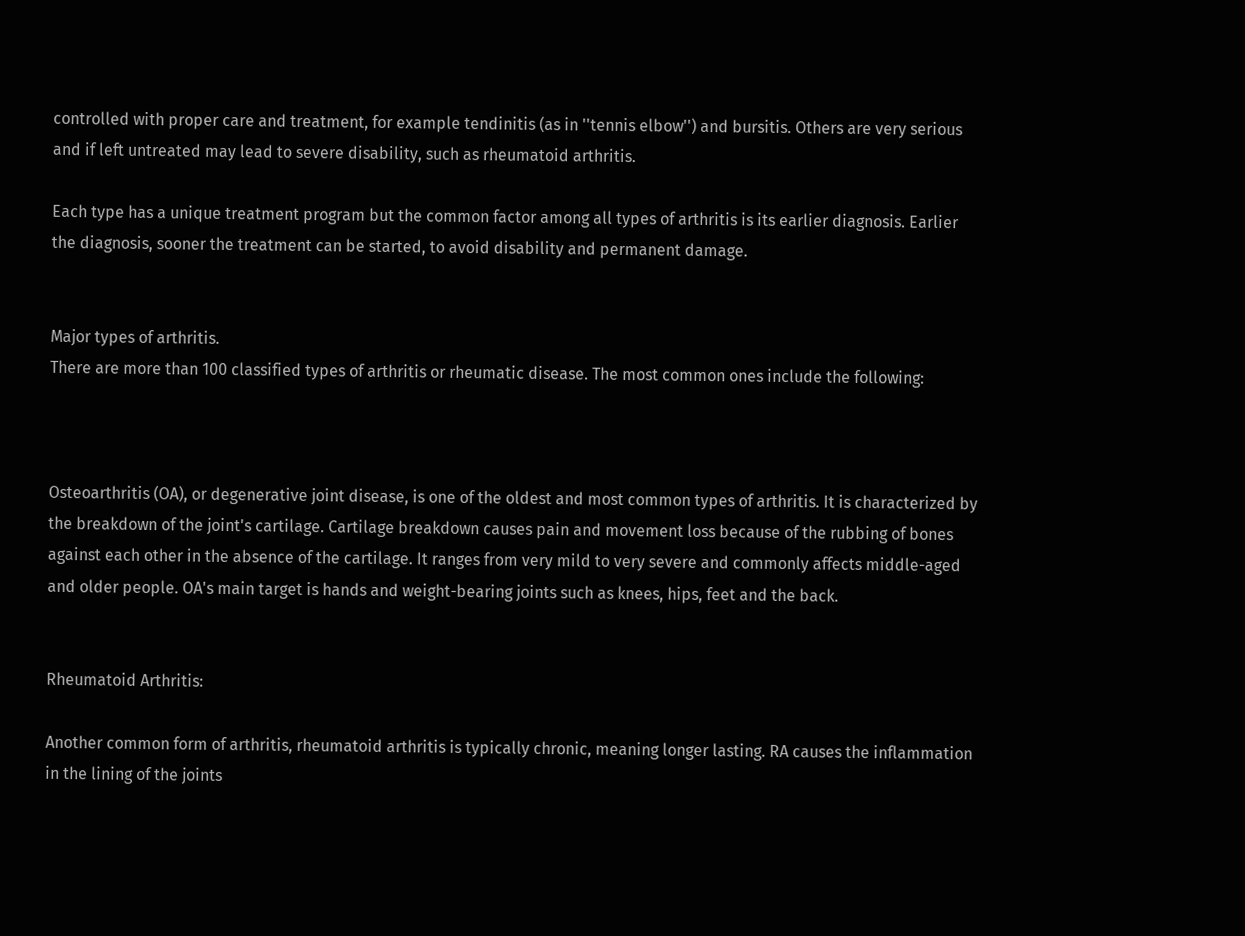controlled with proper care and treatment, for example tendinitis (as in ''tennis elbow'') and bursitis. Others are very serious and if left untreated may lead to severe disability, such as rheumatoid arthritis.

Each type has a unique treatment program but the common factor among all types of arthritis is its earlier diagnosis. Earlier the diagnosis, sooner the treatment can be started, to avoid disability and permanent damage.


Major types of arthritis.
There are more than 100 classified types of arthritis or rheumatic disease. The most common ones include the following:



Osteoarthritis (OA), or degenerative joint disease, is one of the oldest and most common types of arthritis. It is characterized by the breakdown of the joint's cartilage. Cartilage breakdown causes pain and movement loss because of the rubbing of bones against each other in the absence of the cartilage. It ranges from very mild to very severe and commonly affects middle-aged and older people. OA's main target is hands and weight-bearing joints such as knees, hips, feet and the back.


Rheumatoid Arthritis:

Another common form of arthritis, rheumatoid arthritis is typically chronic, meaning longer lasting. RA causes the inflammation in the lining of the joints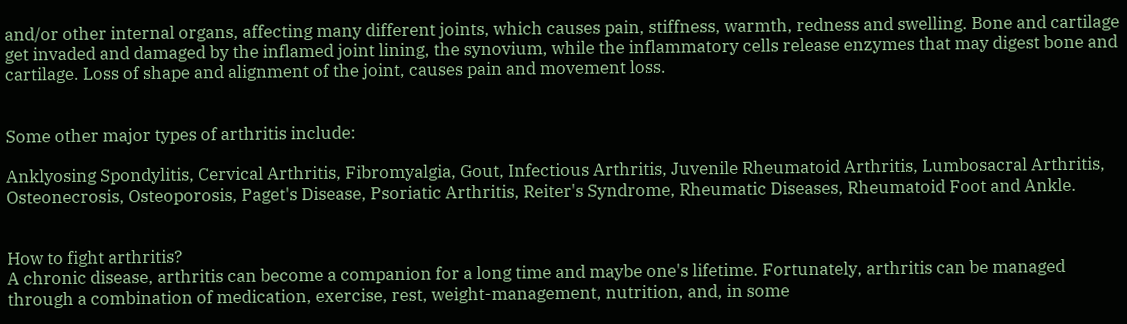and/or other internal organs, affecting many different joints, which causes pain, stiffness, warmth, redness and swelling. Bone and cartilage get invaded and damaged by the inflamed joint lining, the synovium, while the inflammatory cells release enzymes that may digest bone and cartilage. Loss of shape and alignment of the joint, causes pain and movement loss.


Some other major types of arthritis include:

Anklyosing Spondylitis, Cervical Arthritis, Fibromyalgia, Gout, Infectious Arthritis, Juvenile Rheumatoid Arthritis, Lumbosacral Arthritis, Osteonecrosis, Osteoporosis, Paget's Disease, Psoriatic Arthritis, Reiter's Syndrome, Rheumatic Diseases, Rheumatoid Foot and Ankle.


How to fight arthritis?
A chronic disease, arthritis can become a companion for a long time and maybe one's lifetime. Fortunately, arthritis can be managed through a combination of medication, exercise, rest, weight-management, nutrition, and, in some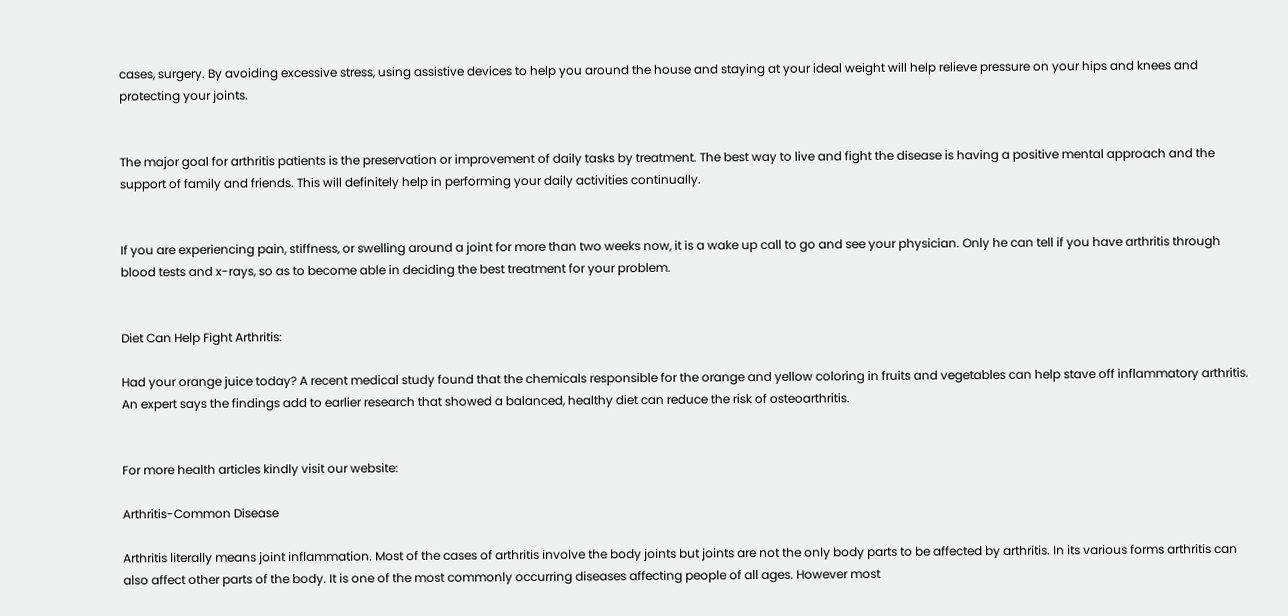cases, surgery. By avoiding excessive stress, using assistive devices to help you around the house and staying at your ideal weight will help relieve pressure on your hips and knees and protecting your joints.


The major goal for arthritis patients is the preservation or improvement of daily tasks by treatment. The best way to live and fight the disease is having a positive mental approach and the support of family and friends. This will definitely help in performing your daily activities continually.


If you are experiencing pain, stiffness, or swelling around a joint for more than two weeks now, it is a wake up call to go and see your physician. Only he can tell if you have arthritis through blood tests and x-rays, so as to become able in deciding the best treatment for your problem.


Diet Can Help Fight Arthritis:

Had your orange juice today? A recent medical study found that the chemicals responsible for the orange and yellow coloring in fruits and vegetables can help stave off inflammatory arthritis. An expert says the findings add to earlier research that showed a balanced, healthy diet can reduce the risk of osteoarthritis.


For more health articles kindly visit our website:

Arthritis-Common Disease

Arthritis literally means joint inflammation. Most of the cases of arthritis involve the body joints but joints are not the only body parts to be affected by arthritis. In its various forms arthritis can also affect other parts of the body. It is one of the most commonly occurring diseases affecting people of all ages. However most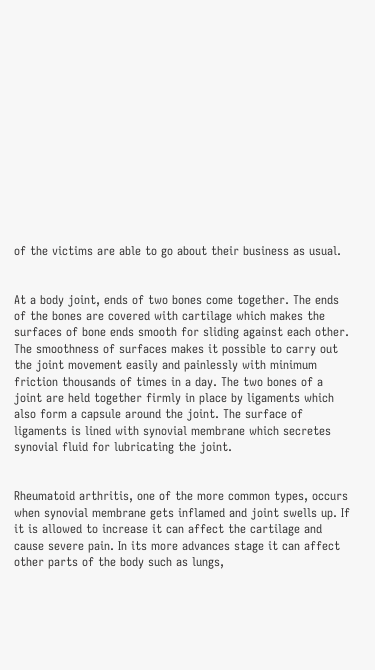of the victims are able to go about their business as usual.


At a body joint, ends of two bones come together. The ends of the bones are covered with cartilage which makes the surfaces of bone ends smooth for sliding against each other. The smoothness of surfaces makes it possible to carry out the joint movement easily and painlessly with minimum friction thousands of times in a day. The two bones of a joint are held together firmly in place by ligaments which also form a capsule around the joint. The surface of ligaments is lined with synovial membrane which secretes synovial fluid for lubricating the joint.


Rheumatoid arthritis, one of the more common types, occurs when synovial membrane gets inflamed and joint swells up. If it is allowed to increase it can affect the cartilage and cause severe pain. In its more advances stage it can affect other parts of the body such as lungs,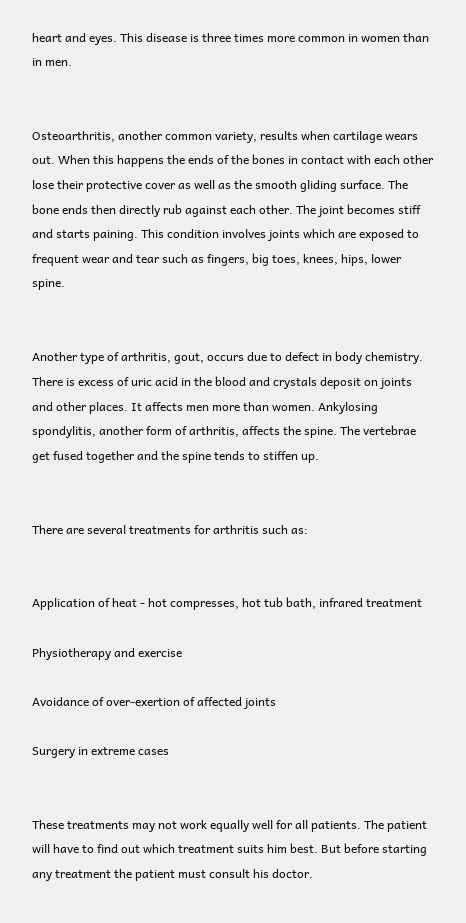heart and eyes. This disease is three times more common in women than in men.


Osteoarthritis, another common variety, results when cartilage wears out. When this happens the ends of the bones in contact with each other lose their protective cover as well as the smooth gliding surface. The bone ends then directly rub against each other. The joint becomes stiff and starts paining. This condition involves joints which are exposed to frequent wear and tear such as fingers, big toes, knees, hips, lower spine.


Another type of arthritis, gout, occurs due to defect in body chemistry. There is excess of uric acid in the blood and crystals deposit on joints and other places. It affects men more than women. Ankylosing spondylitis, another form of arthritis, affects the spine. The vertebrae get fused together and the spine tends to stiffen up.


There are several treatments for arthritis such as:


Application of heat - hot compresses, hot tub bath, infrared treatment

Physiotherapy and exercise

Avoidance of over-exertion of affected joints

Surgery in extreme cases


These treatments may not work equally well for all patients. The patient will have to find out which treatment suits him best. But before starting any treatment the patient must consult his doctor.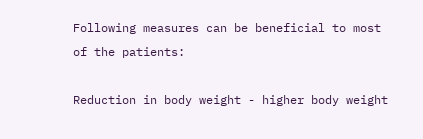Following measures can be beneficial to most of the patients:

Reduction in body weight - higher body weight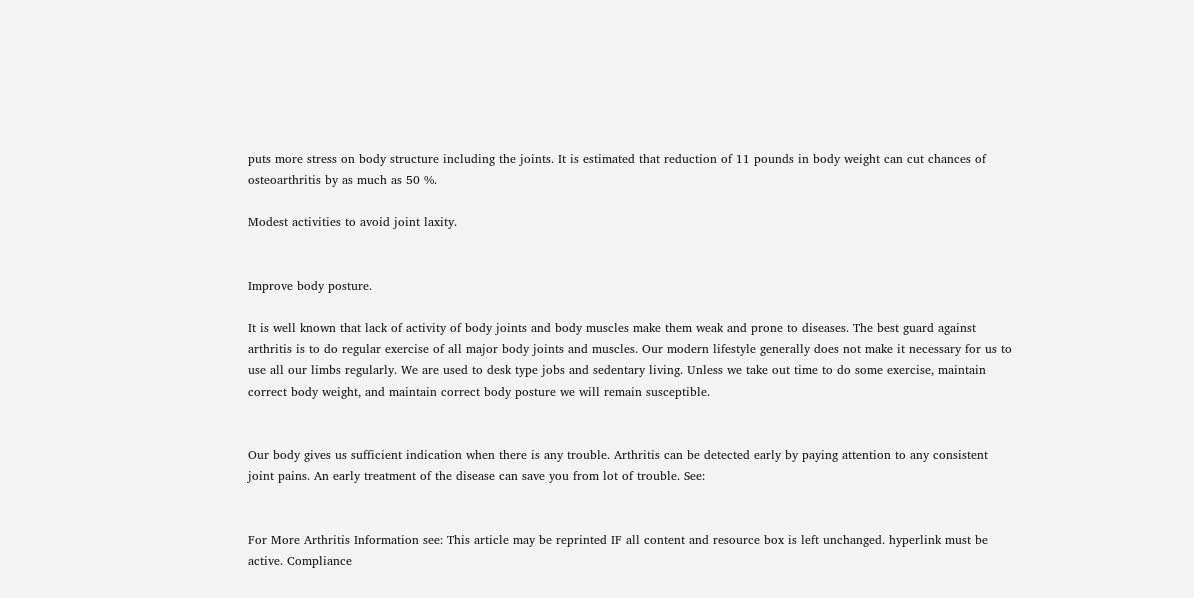puts more stress on body structure including the joints. It is estimated that reduction of 11 pounds in body weight can cut chances of osteoarthritis by as much as 50 %.

Modest activities to avoid joint laxity.


Improve body posture.

It is well known that lack of activity of body joints and body muscles make them weak and prone to diseases. The best guard against arthritis is to do regular exercise of all major body joints and muscles. Our modern lifestyle generally does not make it necessary for us to use all our limbs regularly. We are used to desk type jobs and sedentary living. Unless we take out time to do some exercise, maintain correct body weight, and maintain correct body posture we will remain susceptible.


Our body gives us sufficient indication when there is any trouble. Arthritis can be detected early by paying attention to any consistent joint pains. An early treatment of the disease can save you from lot of trouble. See:


For More Arthritis Information see: This article may be reprinted IF all content and resource box is left unchanged. hyperlink must be active. Compliance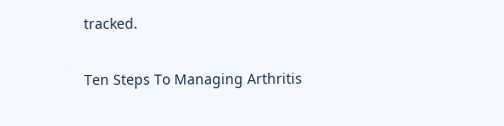tracked.

Ten Steps To Managing Arthritis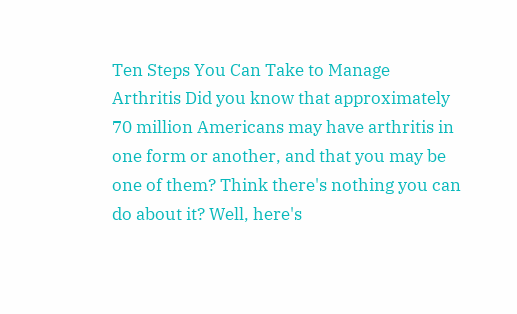Ten Steps You Can Take to Manage Arthritis Did you know that approximately 70 million Americans may have arthritis in one form or another, and that you may be one of them? Think there's nothing you can do about it? Well, here's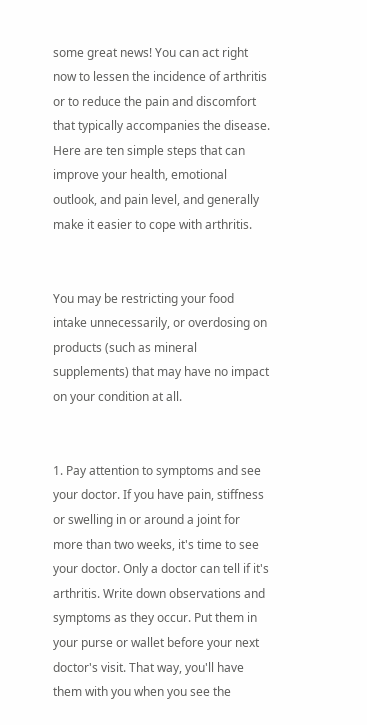some great news! You can act right now to lessen the incidence of arthritis or to reduce the pain and discomfort that typically accompanies the disease. Here are ten simple steps that can improve your health, emotional outlook, and pain level, and generally make it easier to cope with arthritis.


You may be restricting your food intake unnecessarily, or overdosing on products (such as mineral supplements) that may have no impact on your condition at all.


1. Pay attention to symptoms and see your doctor. If you have pain, stiffness or swelling in or around a joint for more than two weeks, it's time to see your doctor. Only a doctor can tell if it's arthritis. Write down observations and symptoms as they occur. Put them in your purse or wallet before your next doctor's visit. That way, you'll have them with you when you see the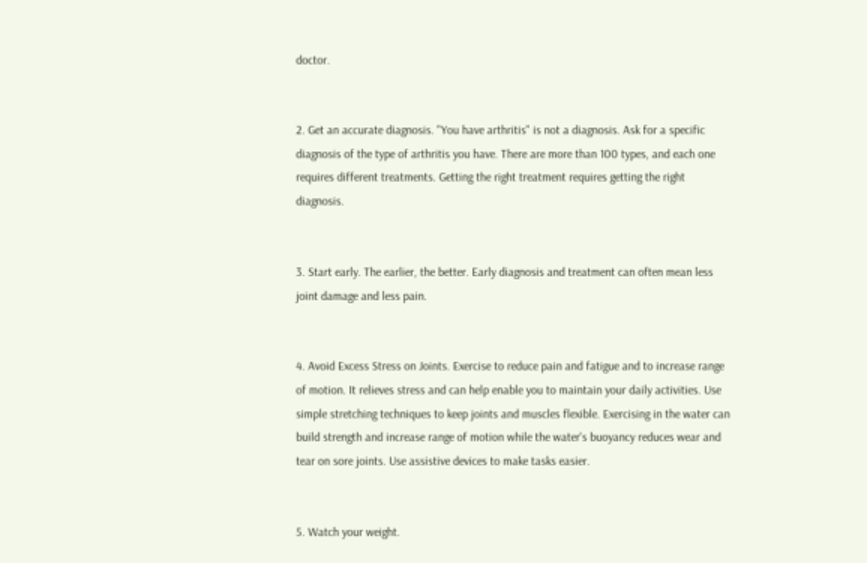doctor.


2. Get an accurate diagnosis. "You have arthritis" is not a diagnosis. Ask for a specific diagnosis of the type of arthritis you have. There are more than 100 types, and each one requires different treatments. Getting the right treatment requires getting the right diagnosis.


3. Start early. The earlier, the better. Early diagnosis and treatment can often mean less joint damage and less pain.


4. Avoid Excess Stress on Joints. Exercise to reduce pain and fatigue and to increase range of motion. It relieves stress and can help enable you to maintain your daily activities. Use simple stretching techniques to keep joints and muscles flexible. Exercising in the water can build strength and increase range of motion while the water's buoyancy reduces wear and tear on sore joints. Use assistive devices to make tasks easier.


5. Watch your weight.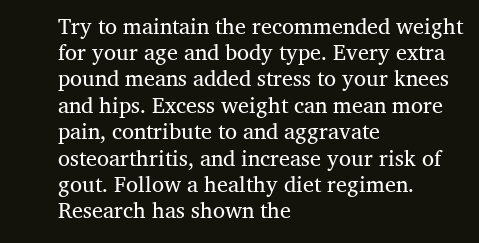Try to maintain the recommended weight for your age and body type. Every extra pound means added stress to your knees and hips. Excess weight can mean more pain, contribute to and aggravate osteoarthritis, and increase your risk of gout. Follow a healthy diet regimen. Research has shown the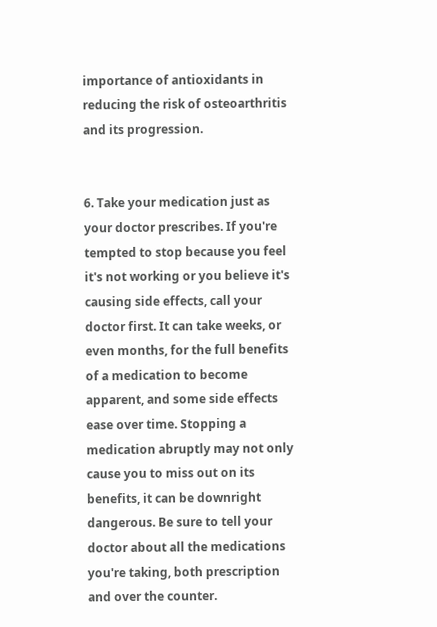importance of antioxidants in reducing the risk of osteoarthritis and its progression.


6. Take your medication just as your doctor prescribes. If you're tempted to stop because you feel it's not working or you believe it's causing side effects, call your doctor first. It can take weeks, or even months, for the full benefits of a medication to become apparent, and some side effects ease over time. Stopping a medication abruptly may not only cause you to miss out on its benefits, it can be downright dangerous. Be sure to tell your doctor about all the medications you're taking, both prescription and over the counter.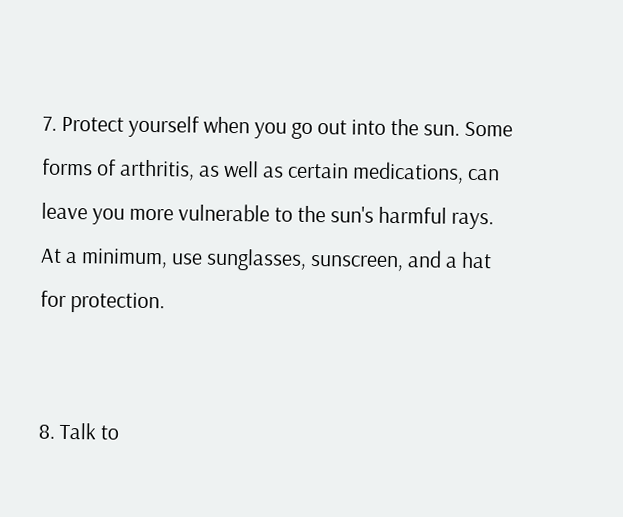7. Protect yourself when you go out into the sun. Some forms of arthritis, as well as certain medications, can leave you more vulnerable to the sun's harmful rays. At a minimum, use sunglasses, sunscreen, and a hat for protection.


8. Talk to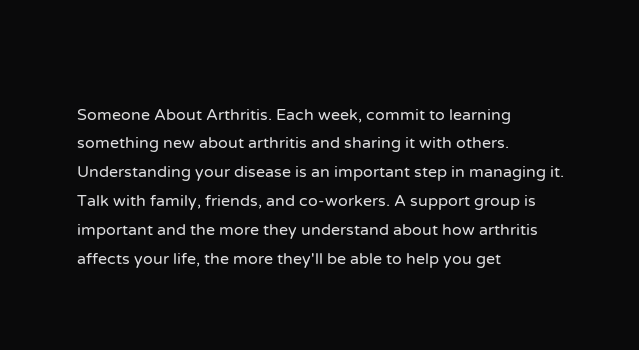Someone About Arthritis. Each week, commit to learning something new about arthritis and sharing it with others. Understanding your disease is an important step in managing it. Talk with family, friends, and co-workers. A support group is important and the more they understand about how arthritis affects your life, the more they'll be able to help you get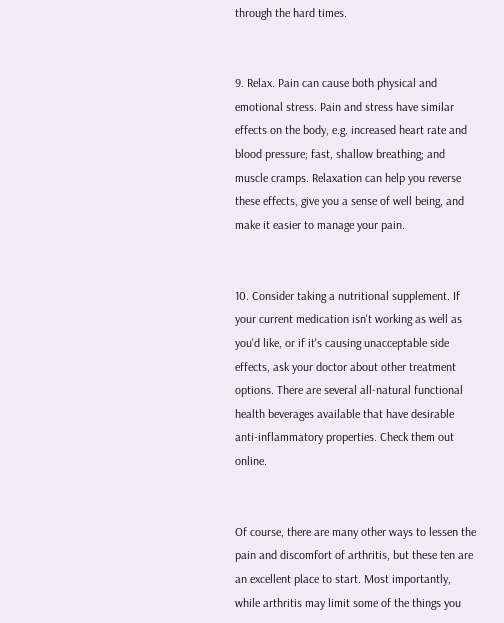through the hard times.


9. Relax. Pain can cause both physical and emotional stress. Pain and stress have similar effects on the body, e.g. increased heart rate and blood pressure; fast, shallow breathing; and muscle cramps. Relaxation can help you reverse these effects, give you a sense of well being, and make it easier to manage your pain.


10. Consider taking a nutritional supplement. If your current medication isn't working as well as you'd like, or if it's causing unacceptable side effects, ask your doctor about other treatment options. There are several all-natural functional health beverages available that have desirable anti-inflammatory properties. Check them out online.


Of course, there are many other ways to lessen the pain and discomfort of arthritis, but these ten are an excellent place to start. Most importantly, while arthritis may limit some of the things you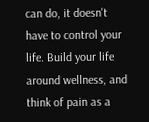can do, it doesn't have to control your life. Build your life around wellness, and think of pain as a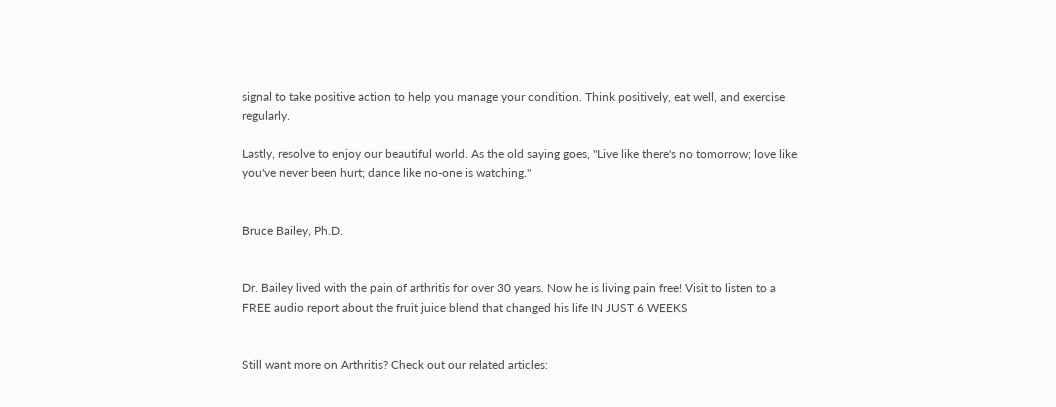signal to take positive action to help you manage your condition. Think positively, eat well, and exercise regularly.

Lastly, resolve to enjoy our beautiful world. As the old saying goes, "Live like there's no tomorrow; love like you've never been hurt; dance like no-one is watching."


Bruce Bailey, Ph.D.


Dr. Bailey lived with the pain of arthritis for over 30 years. Now he is living pain free! Visit to listen to a FREE audio report about the fruit juice blend that changed his life IN JUST 6 WEEKS


Still want more on Arthritis? Check out our related articles: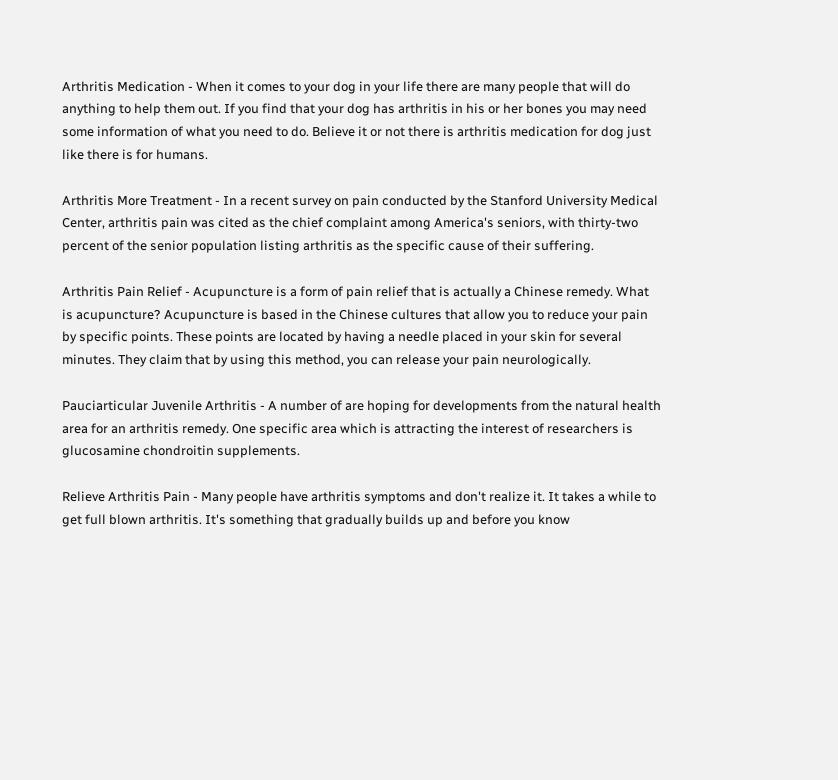Arthritis Medication - When it comes to your dog in your life there are many people that will do anything to help them out. If you find that your dog has arthritis in his or her bones you may need some information of what you need to do. Believe it or not there is arthritis medication for dog just like there is for humans.

Arthritis More Treatment - In a recent survey on pain conducted by the Stanford University Medical Center, arthritis pain was cited as the chief complaint among America's seniors, with thirty-two percent of the senior population listing arthritis as the specific cause of their suffering.

Arthritis Pain Relief - Acupuncture is a form of pain relief that is actually a Chinese remedy. What is acupuncture? Acupuncture is based in the Chinese cultures that allow you to reduce your pain by specific points. These points are located by having a needle placed in your skin for several minutes. They claim that by using this method, you can release your pain neurologically.

Pauciarticular Juvenile Arthritis - A number of are hoping for developments from the natural health area for an arthritis remedy. One specific area which is attracting the interest of researchers is glucosamine chondroitin supplements.

Relieve Arthritis Pain - Many people have arthritis symptoms and don't realize it. It takes a while to get full blown arthritis. It's something that gradually builds up and before you know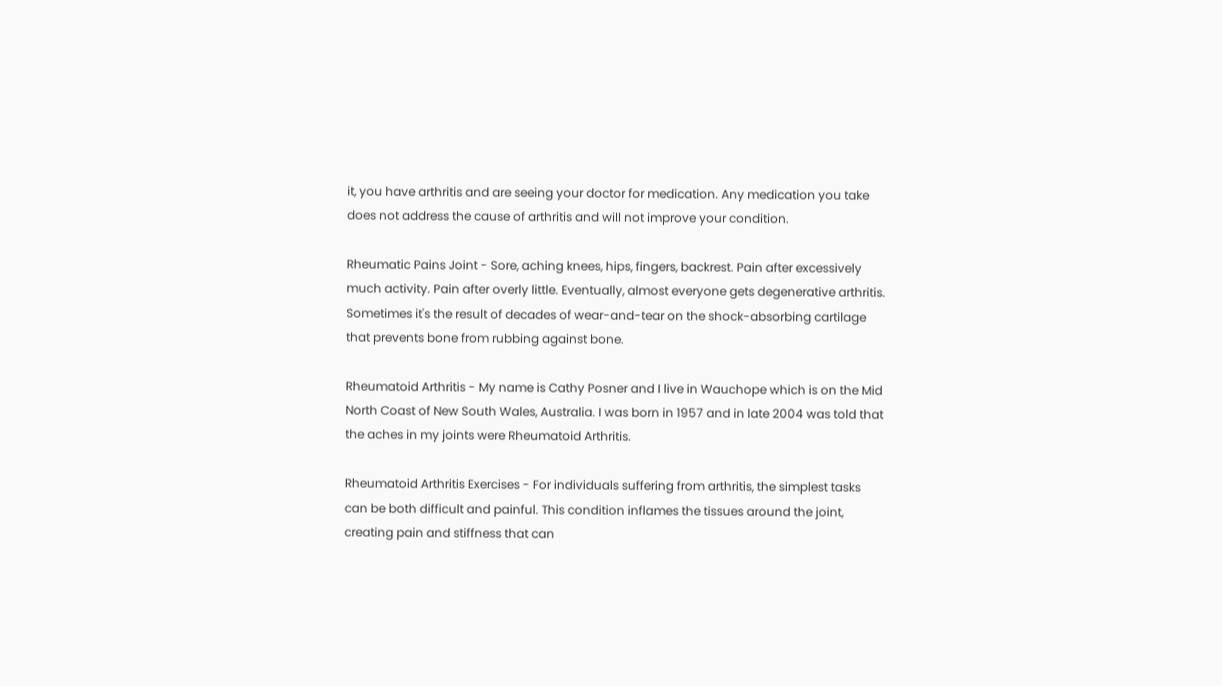it, you have arthritis and are seeing your doctor for medication. Any medication you take does not address the cause of arthritis and will not improve your condition.

Rheumatic Pains Joint - Sore, aching knees, hips, fingers, backrest. Pain after excessively much activity. Pain after overly little. Eventually, almost everyone gets degenerative arthritis. Sometimes it's the result of decades of wear-and-tear on the shock-absorbing cartilage that prevents bone from rubbing against bone.

Rheumatoid Arthritis - My name is Cathy Posner and I live in Wauchope which is on the Mid North Coast of New South Wales, Australia. I was born in 1957 and in late 2004 was told that the aches in my joints were Rheumatoid Arthritis.

Rheumatoid Arthritis Exercises - For individuals suffering from arthritis, the simplest tasks can be both difficult and painful. This condition inflames the tissues around the joint, creating pain and stiffness that can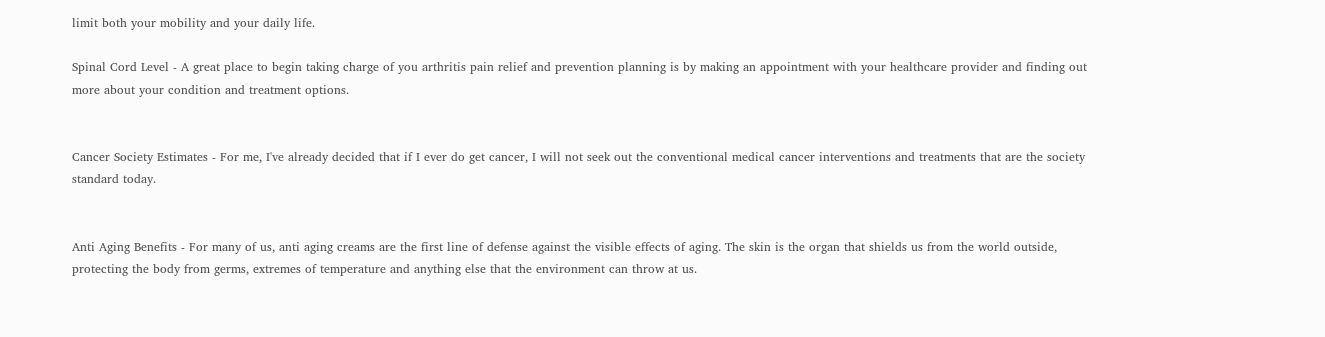limit both your mobility and your daily life.

Spinal Cord Level - A great place to begin taking charge of you arthritis pain relief and prevention planning is by making an appointment with your healthcare provider and finding out more about your condition and treatment options.


Cancer Society Estimates - For me, I've already decided that if I ever do get cancer, I will not seek out the conventional medical cancer interventions and treatments that are the society standard today.


Anti Aging Benefits - For many of us, anti aging creams are the first line of defense against the visible effects of aging. The skin is the organ that shields us from the world outside, protecting the body from germs, extremes of temperature and anything else that the environment can throw at us.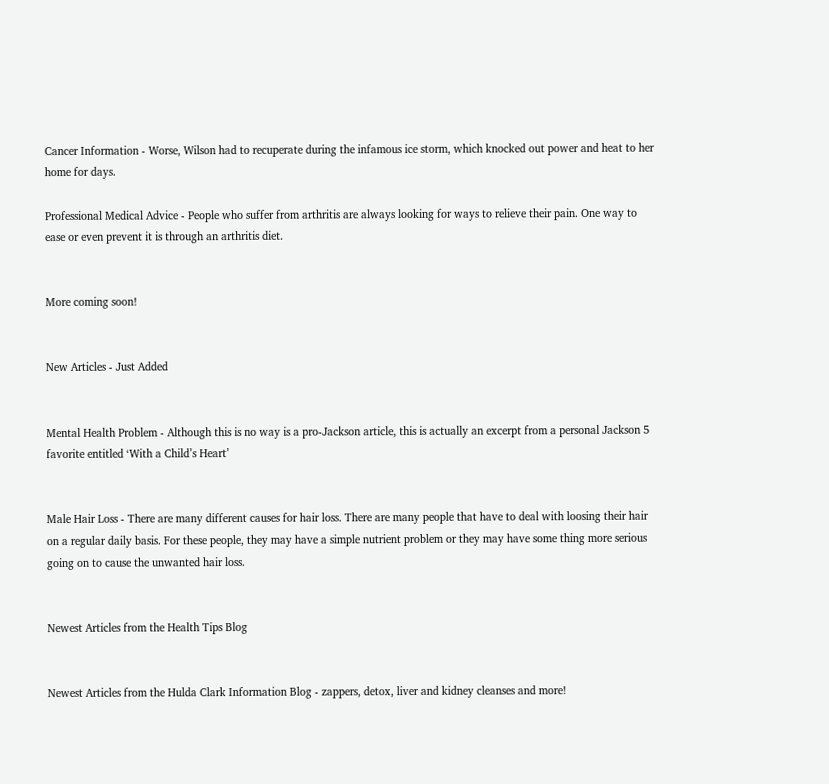Cancer Information - Worse, Wilson had to recuperate during the infamous ice storm, which knocked out power and heat to her home for days.

Professional Medical Advice - People who suffer from arthritis are always looking for ways to relieve their pain. One way to ease or even prevent it is through an arthritis diet.


More coming soon!


New Articles - Just Added


Mental Health Problem - Although this is no way is a pro-Jackson article, this is actually an excerpt from a personal Jackson 5 favorite entitled ‘With a Child’s Heart’


Male Hair Loss - There are many different causes for hair loss. There are many people that have to deal with loosing their hair on a regular daily basis. For these people, they may have a simple nutrient problem or they may have some thing more serious going on to cause the unwanted hair loss.


Newest Articles from the Health Tips Blog


Newest Articles from the Hulda Clark Information Blog - zappers, detox, liver and kidney cleanses and more!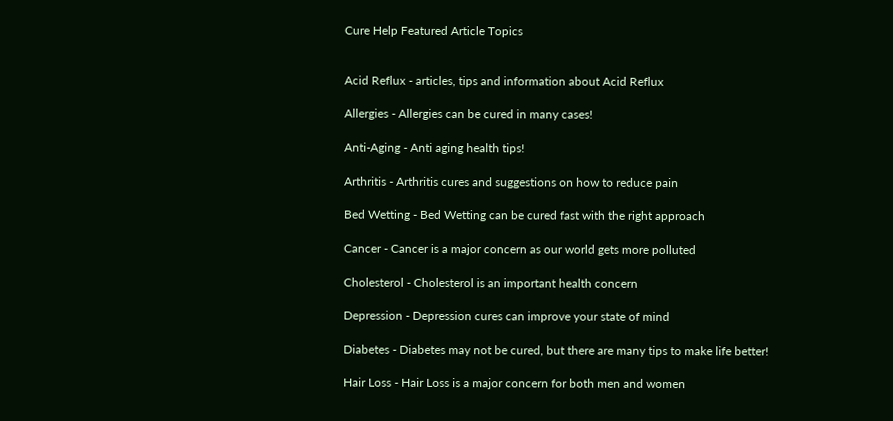Cure Help Featured Article Topics


Acid Reflux - articles, tips and information about Acid Reflux

Allergies - Allergies can be cured in many cases!

Anti-Aging - Anti aging health tips!

Arthritis - Arthritis cures and suggestions on how to reduce pain

Bed Wetting - Bed Wetting can be cured fast with the right approach

Cancer - Cancer is a major concern as our world gets more polluted

Cholesterol - Cholesterol is an important health concern

Depression - Depression cures can improve your state of mind

Diabetes - Diabetes may not be cured, but there are many tips to make life better!

Hair Loss - Hair Loss is a major concern for both men and women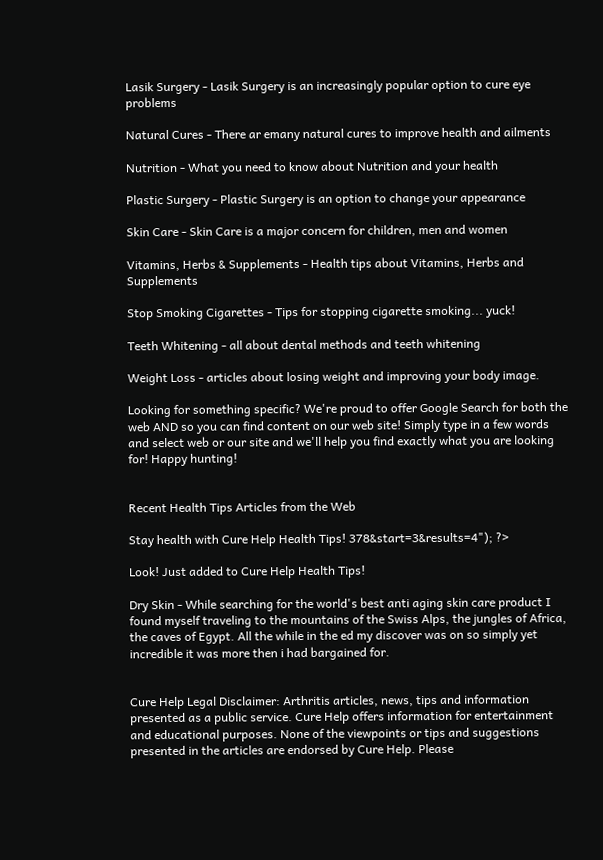Lasik Surgery - Lasik Surgery is an increasingly popular option to cure eye problems

Natural Cures - There ar emany natural cures to improve health and ailments

Nutrition - What you need to know about Nutrition and your health

Plastic Surgery - Plastic Surgery is an option to change your appearance

Skin Care - Skin Care is a major concern for children, men and women

Vitamins, Herbs & Supplements - Health tips about Vitamins, Herbs and Supplements

Stop Smoking Cigarettes - Tips for stopping cigarette smoking... yuck!

Teeth Whitening - all about dental methods and teeth whitening

Weight Loss - articles about losing weight and improving your body image.

Looking for something specific? We're proud to offer Google Search for both the web AND so you can find content on our web site! Simply type in a few words and select web or our site and we'll help you find exactly what you are looking for! Happy hunting!


Recent Health Tips Articles from the Web

Stay health with Cure Help Health Tips! 378&start=3&results=4"); ?>

Look! Just added to Cure Help Health Tips!

Dry Skin - While searching for the world's best anti aging skin care product I found myself traveling to the mountains of the Swiss Alps, the jungles of Africa, the caves of Egypt. All the while in the ed my discover was on so simply yet incredible it was more then i had bargained for.


Cure Help Legal Disclaimer: Arthritis articles, news, tips and information presented as a public service. Cure Help offers information for entertainment and educational purposes. None of the viewpoints or tips and suggestions presented in the articles are endorsed by Cure Help. Please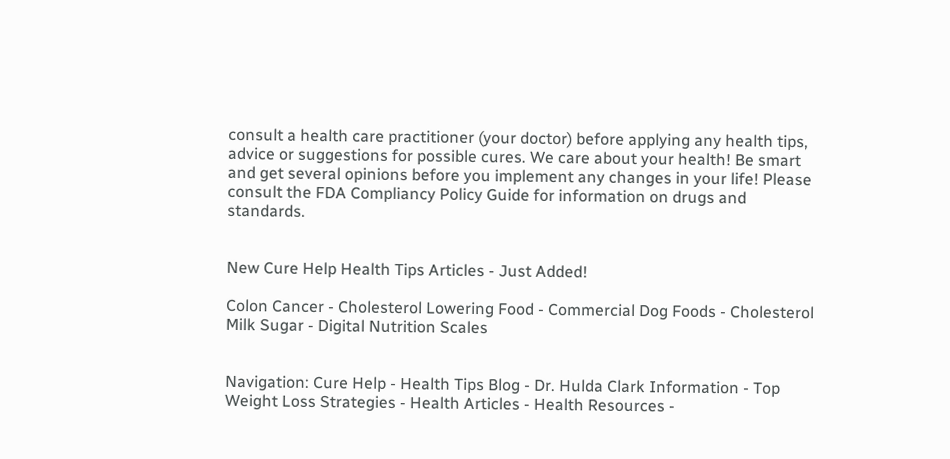consult a health care practitioner (your doctor) before applying any health tips, advice or suggestions for possible cures. We care about your health! Be smart and get several opinions before you implement any changes in your life! Please consult the FDA Compliancy Policy Guide for information on drugs and standards.


New Cure Help Health Tips Articles - Just Added!

Colon Cancer - Cholesterol Lowering Food - Commercial Dog Foods - Cholesterol Milk Sugar - Digital Nutrition Scales


Navigation: Cure Help - Health Tips Blog - Dr. Hulda Clark Information - Top Weight Loss Strategies - Health Articles - Health Resources -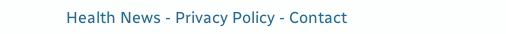Health News - Privacy Policy - Contact